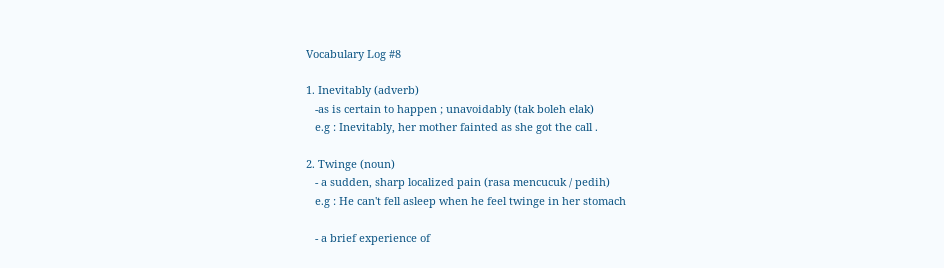Vocabulary Log #8

1. Inevitably (adverb)
   -as is certain to happen ; unavoidably (tak boleh elak)
   e.g : Inevitably, her mother fainted as she got the call .

2. Twinge (noun)
   - a sudden, sharp localized pain (rasa mencucuk / pedih)
   e.g : He can't fell asleep when he feel twinge in her stomach

   - a brief experience of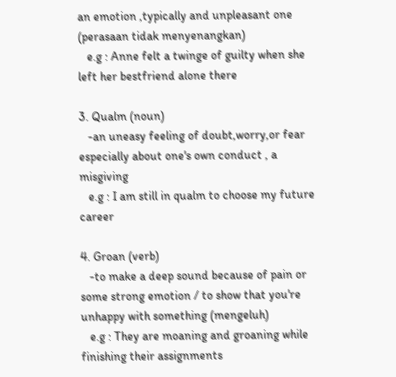an emotion ,typically and unpleasant one (perasaan tidak menyenangkan)
   e.g : Anne felt a twinge of guilty when she left her bestfriend alone there

3. Qualm (noun)
   -an uneasy feeling of doubt,worry,or fear especially about one's own conduct , a misgiving
   e.g : I am still in qualm to choose my future career

4. Groan (verb)
   -to make a deep sound because of pain or some strong emotion / to show that you're unhappy with something (mengeluh)
   e.g : They are moaning and groaning while finishing their assignments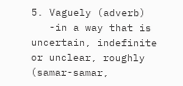5. Vaguely (adverb)
   -in a way that is uncertain, indefinite or unclear, roughly (samar-samar,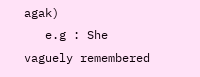agak)
   e.g : She vaguely remembered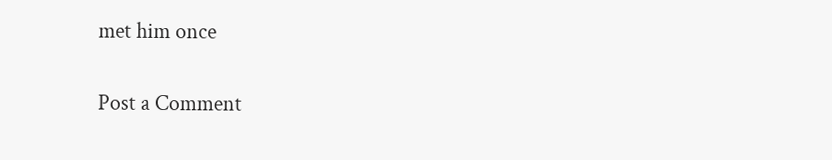met him once


Post a Comment